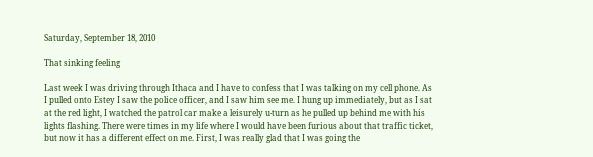Saturday, September 18, 2010

That sinking feeling

Last week I was driving through Ithaca and I have to confess that I was talking on my cell phone. As I pulled onto Estey I saw the police officer, and I saw him see me. I hung up immediately, but as I sat at the red light, I watched the patrol car make a leisurely u-turn as he pulled up behind me with his lights flashing. There were times in my life where I would have been furious about that traffic ticket, but now it has a different effect on me. First, I was really glad that I was going the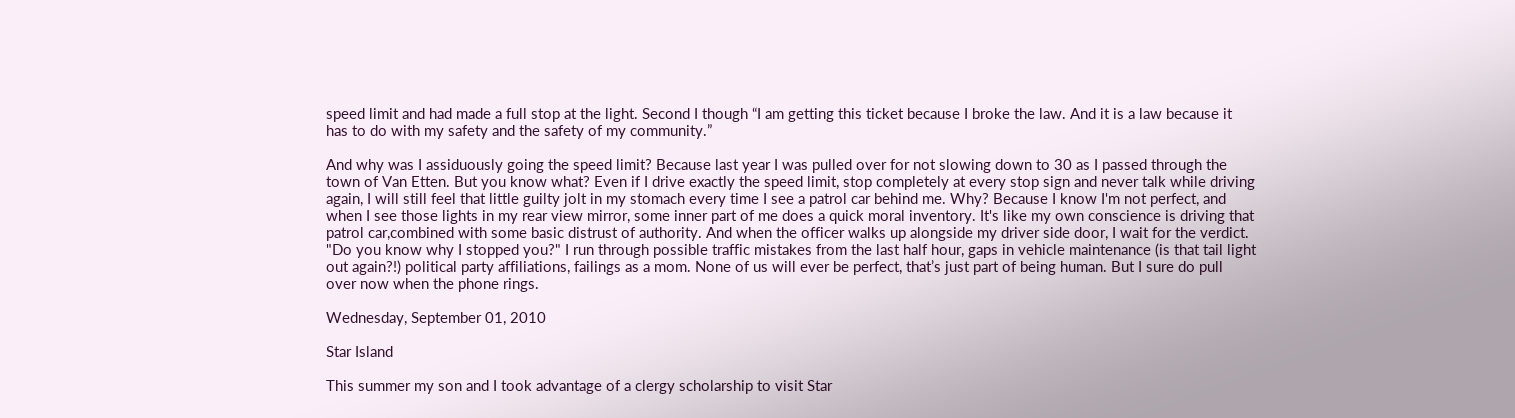speed limit and had made a full stop at the light. Second I though “I am getting this ticket because I broke the law. And it is a law because it has to do with my safety and the safety of my community.”

And why was I assiduously going the speed limit? Because last year I was pulled over for not slowing down to 30 as I passed through the town of Van Etten. But you know what? Even if I drive exactly the speed limit, stop completely at every stop sign and never talk while driving again, I will still feel that little guilty jolt in my stomach every time I see a patrol car behind me. Why? Because I know I'm not perfect, and when I see those lights in my rear view mirror, some inner part of me does a quick moral inventory. It's like my own conscience is driving that patrol car,combined with some basic distrust of authority. And when the officer walks up alongside my driver side door, I wait for the verdict. "Do you know why I stopped you?" I run through possible traffic mistakes from the last half hour, gaps in vehicle maintenance (is that tail light out again?!) political party affiliations, failings as a mom. None of us will ever be perfect, that’s just part of being human. But I sure do pull over now when the phone rings.

Wednesday, September 01, 2010

Star Island

This summer my son and I took advantage of a clergy scholarship to visit Star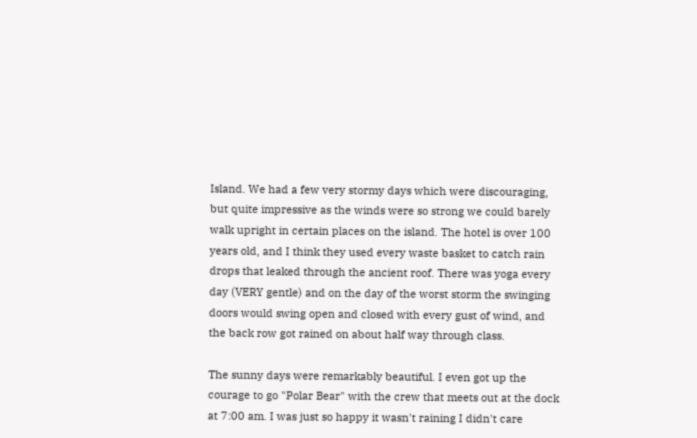Island. We had a few very stormy days which were discouraging, but quite impressive as the winds were so strong we could barely walk upright in certain places on the island. The hotel is over 100 years old, and I think they used every waste basket to catch rain drops that leaked through the ancient roof. There was yoga every day (VERY gentle) and on the day of the worst storm the swinging doors would swing open and closed with every gust of wind, and the back row got rained on about half way through class.

The sunny days were remarkably beautiful. I even got up the courage to go "Polar Bear" with the crew that meets out at the dock at 7:00 am. I was just so happy it wasn't raining I didn't care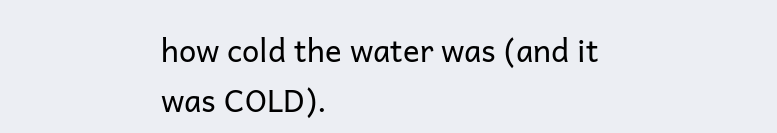how cold the water was (and it was COLD).